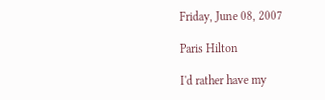Friday, June 08, 2007

Paris Hilton

I'd rather have my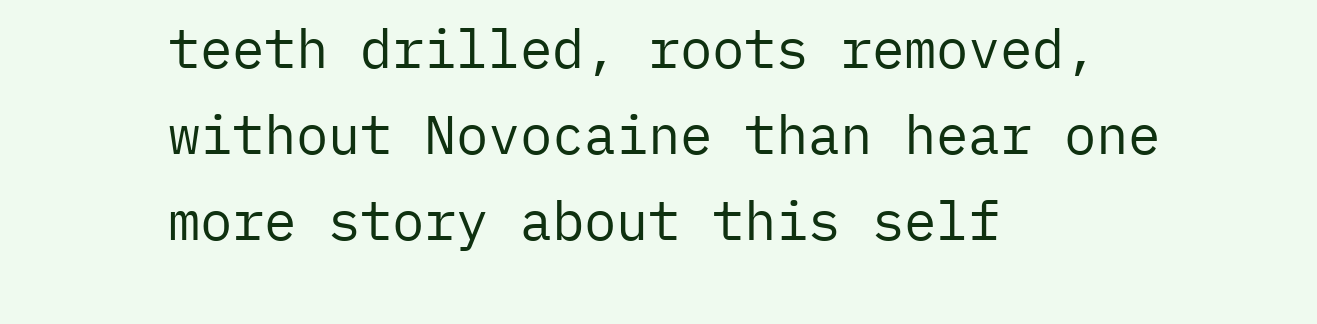teeth drilled, roots removed, without Novocaine than hear one more story about this self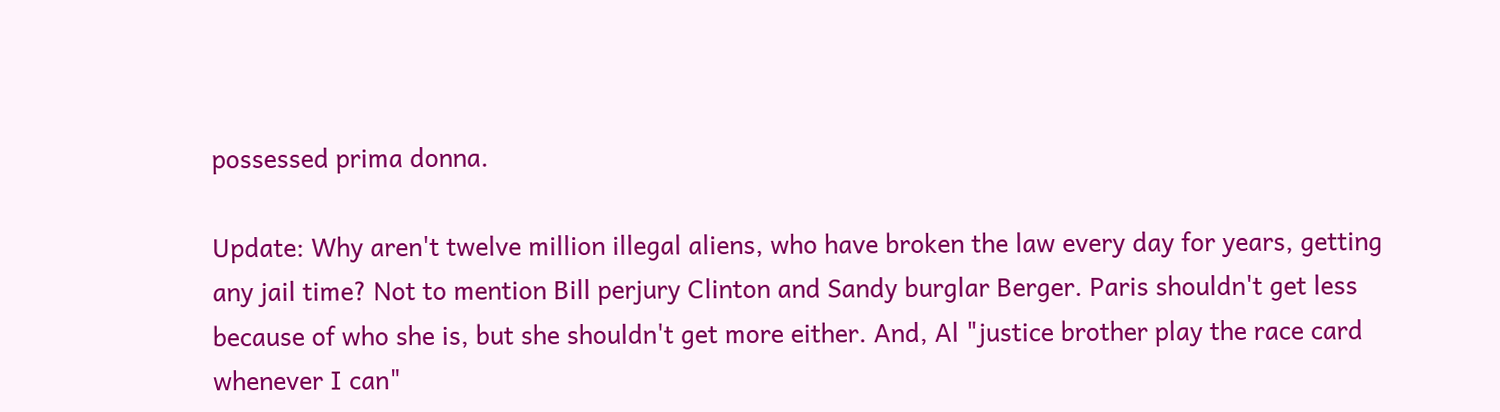possessed prima donna.

Update: Why aren't twelve million illegal aliens, who have broken the law every day for years, getting any jail time? Not to mention Bill perjury Clinton and Sandy burglar Berger. Paris shouldn't get less because of who she is, but she shouldn't get more either. And, Al "justice brother play the race card whenever I can"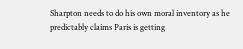Sharpton needs to do his own moral inventory as he predictably claims Paris is getting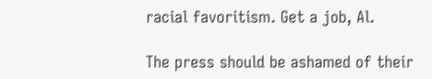racial favoritism. Get a job, Al.

The press should be ashamed of their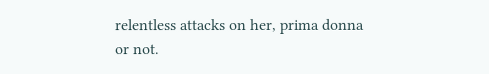relentless attacks on her, prima donna or not.